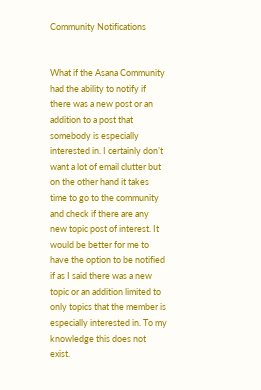Community Notifications


What if the Asana Community had the ability to notify if there was a new post or an addition to a post that somebody is especially interested in. I certainly don’t want a lot of email clutter but on the other hand it takes time to go to the community and check if there are any new topic post of interest. It would be better for me to have the option to be notified if as I said there was a new topic or an addition limited to only topics that the member is especially interested in. To my knowledge this does not exist.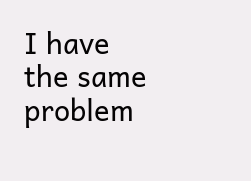I have the same problem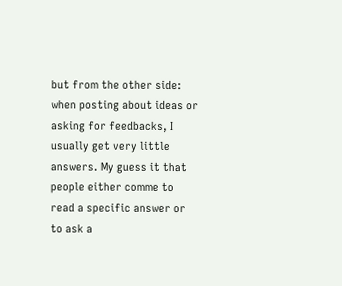but from the other side: when posting about ideas or asking for feedbacks, I usually get very little answers. My guess it that people either comme to read a specific answer or to ask a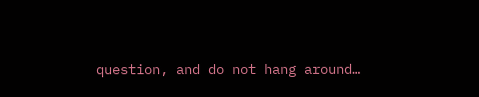question, and do not hang around…